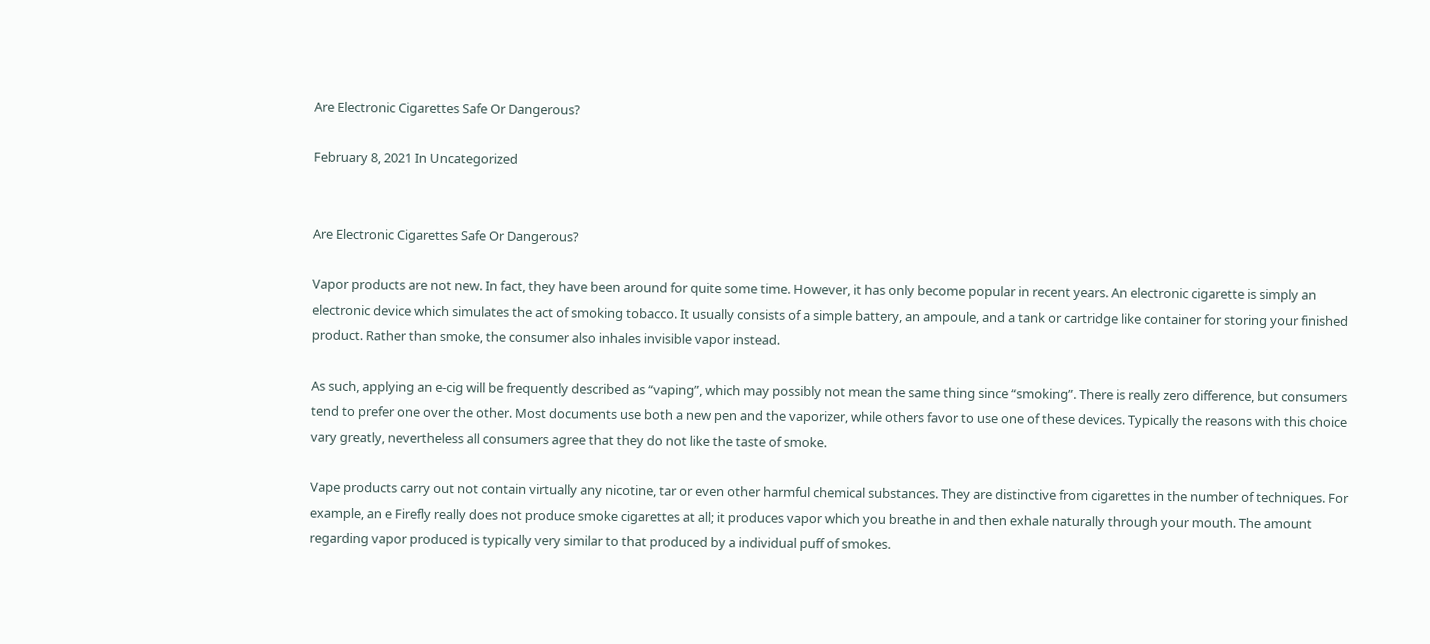Are Electronic Cigarettes Safe Or Dangerous?

February 8, 2021 In Uncategorized


Are Electronic Cigarettes Safe Or Dangerous?

Vapor products are not new. In fact, they have been around for quite some time. However, it has only become popular in recent years. An electronic cigarette is simply an electronic device which simulates the act of smoking tobacco. It usually consists of a simple battery, an ampoule, and a tank or cartridge like container for storing your finished product. Rather than smoke, the consumer also inhales invisible vapor instead.

As such, applying an e-cig will be frequently described as “vaping”, which may possibly not mean the same thing since “smoking”. There is really zero difference, but consumers tend to prefer one over the other. Most documents use both a new pen and the vaporizer, while others favor to use one of these devices. Typically the reasons with this choice vary greatly, nevertheless all consumers agree that they do not like the taste of smoke.

Vape products carry out not contain virtually any nicotine, tar or even other harmful chemical substances. They are distinctive from cigarettes in the number of techniques. For example, an e Firefly really does not produce smoke cigarettes at all; it produces vapor which you breathe in and then exhale naturally through your mouth. The amount regarding vapor produced is typically very similar to that produced by a individual puff of smokes.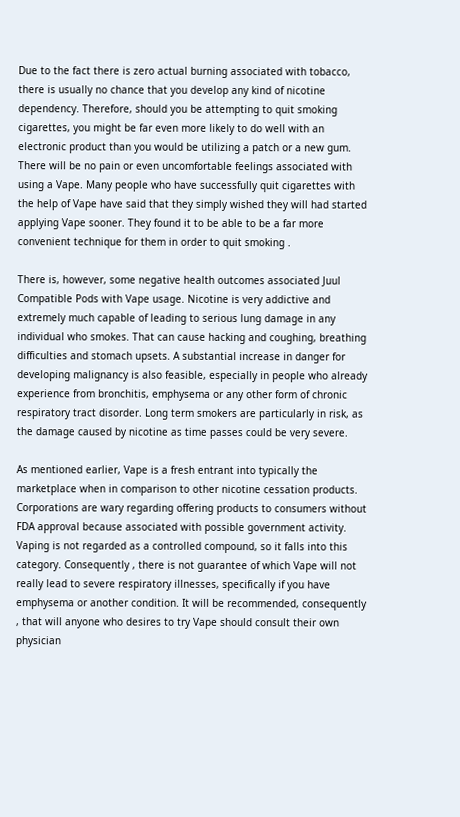Due to the fact there is zero actual burning associated with tobacco, there is usually no chance that you develop any kind of nicotine dependency. Therefore, should you be attempting to quit smoking cigarettes, you might be far even more likely to do well with an electronic product than you would be utilizing a patch or a new gum. There will be no pain or even uncomfortable feelings associated with using a Vape. Many people who have successfully quit cigarettes with the help of Vape have said that they simply wished they will had started applying Vape sooner. They found it to be able to be a far more convenient technique for them in order to quit smoking .

There is, however, some negative health outcomes associated Juul Compatible Pods with Vape usage. Nicotine is very addictive and extremely much capable of leading to serious lung damage in any individual who smokes. That can cause hacking and coughing, breathing difficulties and stomach upsets. A substantial increase in danger for developing malignancy is also feasible, especially in people who already experience from bronchitis, emphysema or any other form of chronic respiratory tract disorder. Long term smokers are particularly in risk, as the damage caused by nicotine as time passes could be very severe.

As mentioned earlier, Vape is a fresh entrant into typically the marketplace when in comparison to other nicotine cessation products. Corporations are wary regarding offering products to consumers without FDA approval because associated with possible government activity. Vaping is not regarded as a controlled compound, so it falls into this category. Consequently , there is not guarantee of which Vape will not really lead to severe respiratory illnesses, specifically if you have emphysema or another condition. It will be recommended, consequently , that will anyone who desires to try Vape should consult their own physician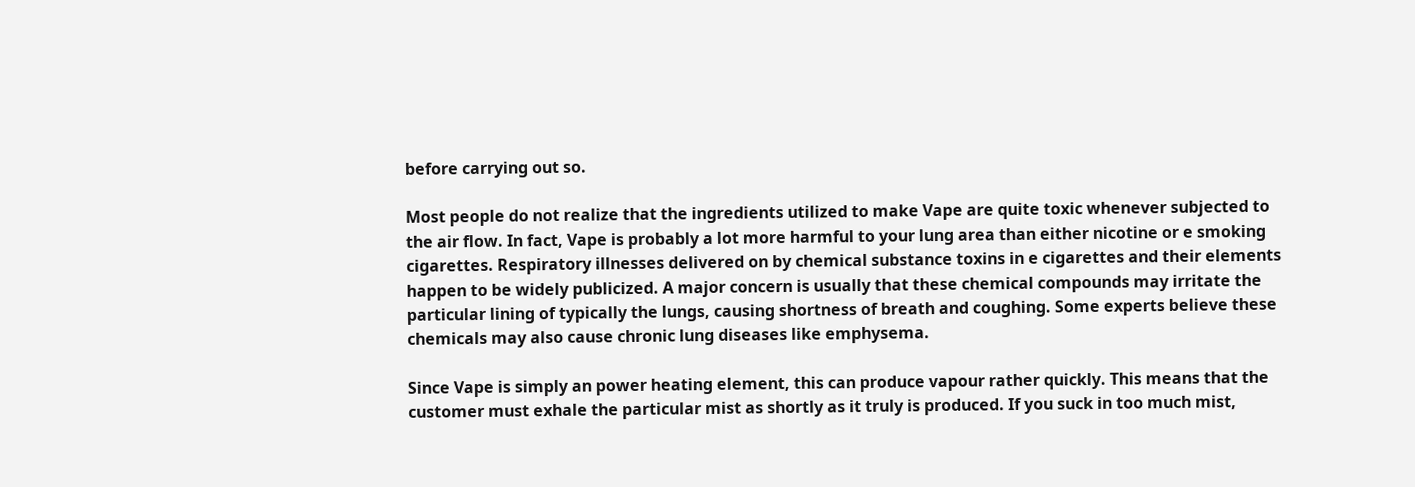before carrying out so.

Most people do not realize that the ingredients utilized to make Vape are quite toxic whenever subjected to the air flow. In fact, Vape is probably a lot more harmful to your lung area than either nicotine or e smoking cigarettes. Respiratory illnesses delivered on by chemical substance toxins in e cigarettes and their elements happen to be widely publicized. A major concern is usually that these chemical compounds may irritate the particular lining of typically the lungs, causing shortness of breath and coughing. Some experts believe these chemicals may also cause chronic lung diseases like emphysema.

Since Vape is simply an power heating element, this can produce vapour rather quickly. This means that the customer must exhale the particular mist as shortly as it truly is produced. If you suck in too much mist,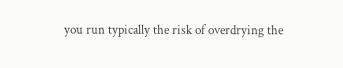you run typically the risk of overdrying the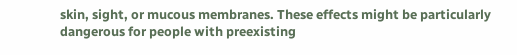skin, sight, or mucous membranes. These effects might be particularly dangerous for people with preexisting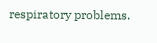respiratory problems.